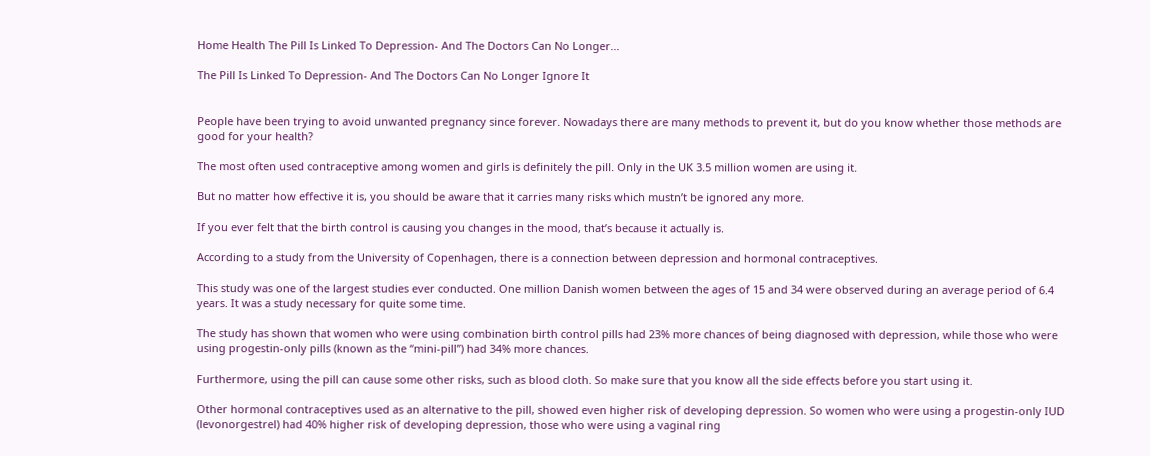Home Health The Pill Is Linked To Depression- And The Doctors Can No Longer...

The Pill Is Linked To Depression- And The Doctors Can No Longer Ignore It


People have been trying to avoid unwanted pregnancy since forever. Nowadays there are many methods to prevent it, but do you know whether those methods are good for your health?

The most often used contraceptive among women and girls is definitely the pill. Only in the UK 3.5 million women are using it.

But no matter how effective it is, you should be aware that it carries many risks which mustn’t be ignored any more.

If you ever felt that the birth control is causing you changes in the mood, that’s because it actually is.

According to a study from the University of Copenhagen, there is a connection between depression and hormonal contraceptives.

This study was one of the largest studies ever conducted. One million Danish women between the ages of 15 and 34 were observed during an average period of 6.4 years. It was a study necessary for quite some time.

The study has shown that women who were using combination birth control pills had 23% more chances of being diagnosed with depression, while those who were using progestin-only pills (known as the “mini-pill”) had 34% more chances.

Furthermore, using the pill can cause some other risks, such as blood cloth. So make sure that you know all the side effects before you start using it.

Other hormonal contraceptives used as an alternative to the pill, showed even higher risk of developing depression. So women who were using a progestin-only IUD (levonorgestrel) had 40% higher risk of developing depression, those who were using a vaginal ring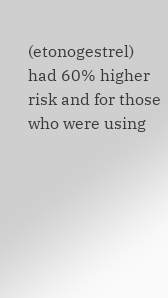(etonogestrel) had 60% higher risk and for those who were using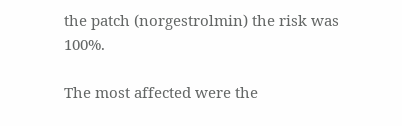the patch (norgestrolmin) the risk was 100%.

The most affected were the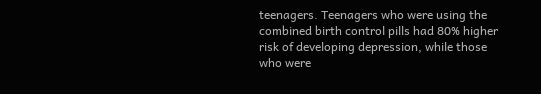teenagers. Teenagers who were using the combined birth control pills had 80% higher risk of developing depression, while those who were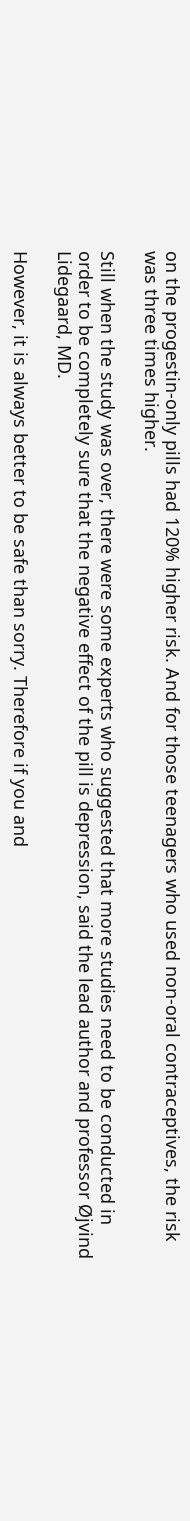on the progestin-only pills had 120% higher risk. And for those teenagers who used non-oral contraceptives, the risk was three times higher.

Still when the study was over, there were some experts who suggested that more studies need to be conducted in order to be completely sure that the negative effect of the pill is depression, said the lead author and professor Øjvind Lidegaard, MD.

However, it is always better to be safe than sorry. Therefore if you and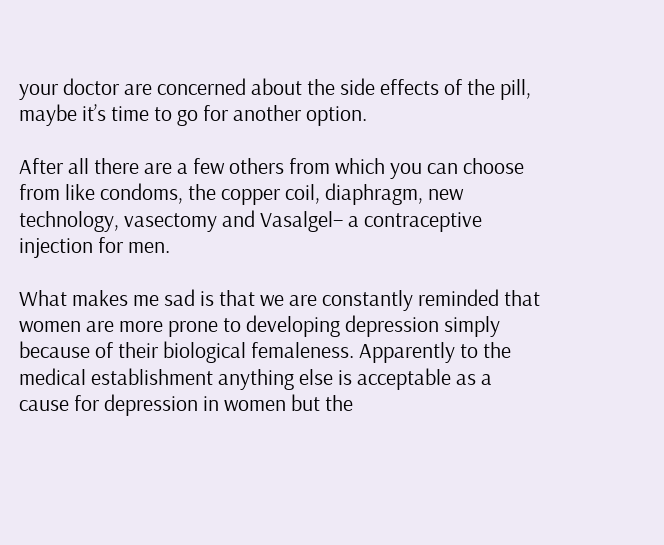your doctor are concerned about the side effects of the pill, maybe it’s time to go for another option.

After all there are a few others from which you can choose from like condoms, the copper coil, diaphragm, new technology, vasectomy and Vasalgel– a contraceptive injection for men.

What makes me sad is that we are constantly reminded that women are more prone to developing depression simply because of their biological femaleness. Apparently to the medical establishment anything else is acceptable as a cause for depression in women but the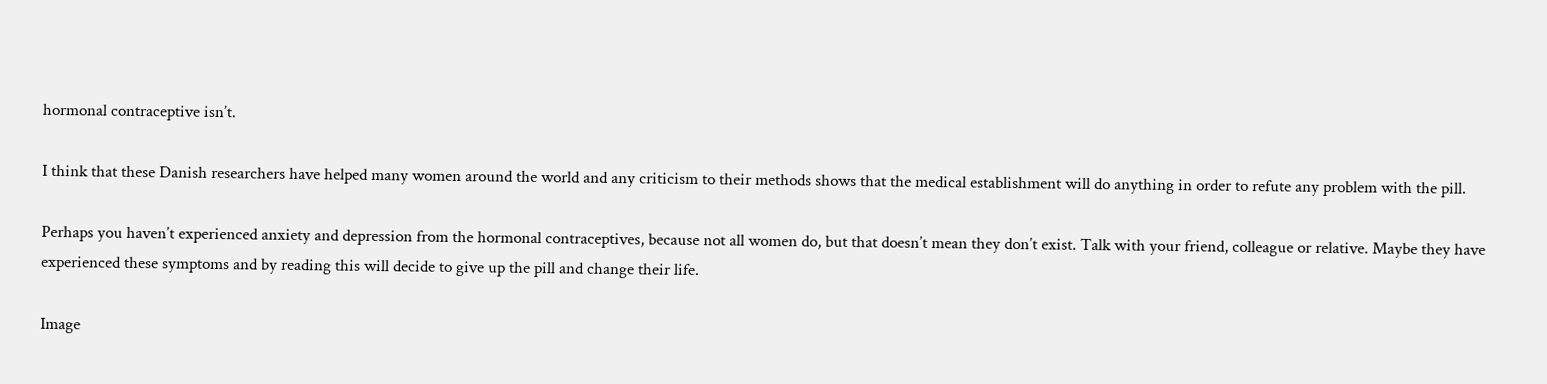hormonal contraceptive isn’t.

I think that these Danish researchers have helped many women around the world and any criticism to their methods shows that the medical establishment will do anything in order to refute any problem with the pill.

Perhaps you haven’t experienced anxiety and depression from the hormonal contraceptives, because not all women do, but that doesn’t mean they don’t exist. Talk with your friend, colleague or relative. Maybe they have experienced these symptoms and by reading this will decide to give up the pill and change their life.

Image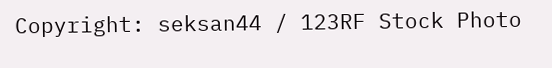Copyright: seksan44 / 123RF Stock Photo